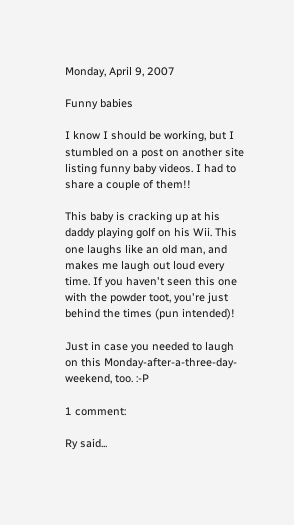Monday, April 9, 2007

Funny babies

I know I should be working, but I stumbled on a post on another site listing funny baby videos. I had to share a couple of them!!

This baby is cracking up at his daddy playing golf on his Wii. This one laughs like an old man, and makes me laugh out loud every time. If you haven't seen this one with the powder toot, you're just behind the times (pun intended)!

Just in case you needed to laugh on this Monday-after-a-three-day-weekend, too. :-P

1 comment:

Ry said...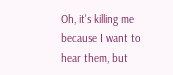Oh, it's killing me because I want to hear them, but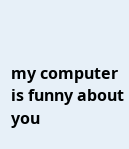my computer is funny about you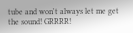tube and won't always let me get the sound! GRRRR!